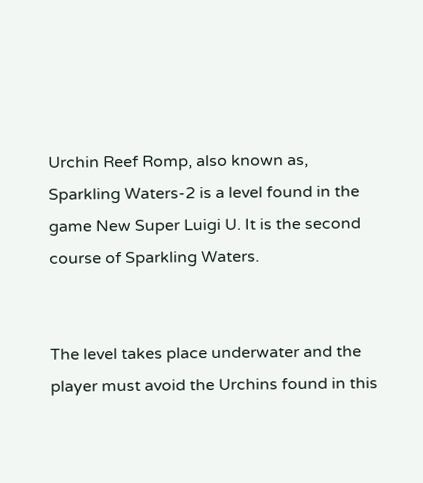Urchin Reef Romp, also known as, Sparkling Waters-2 is a level found in the game New Super Luigi U. It is the second course of Sparkling Waters.


The level takes place underwater and the player must avoid the Urchins found in this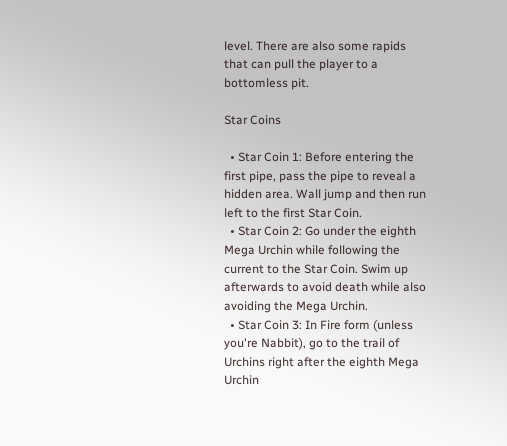level. There are also some rapids that can pull the player to a bottomless pit.

Star Coins

  • Star Coin 1: Before entering the first pipe, pass the pipe to reveal a hidden area. Wall jump and then run left to the first Star Coin.
  • Star Coin 2: Go under the eighth Mega Urchin while following the current to the Star Coin. Swim up afterwards to avoid death while also avoiding the Mega Urchin.
  • Star Coin 3: In Fire form (unless you're Nabbit), go to the trail of Urchins right after the eighth Mega Urchin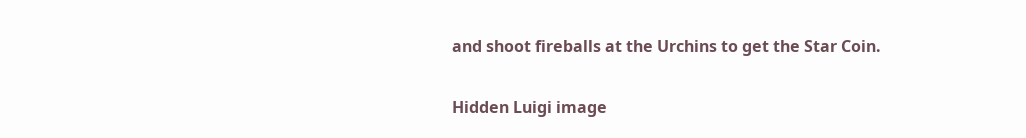and shoot fireballs at the Urchins to get the Star Coin.

Hidden Luigi image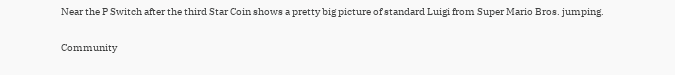Near the P Switch after the third Star Coin shows a pretty big picture of standard Luigi from Super Mario Bros. jumping.

Community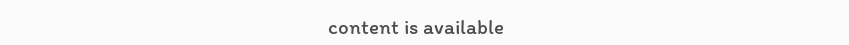content is available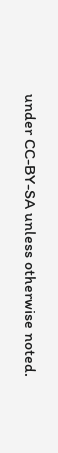under CC-BY-SA unless otherwise noted.